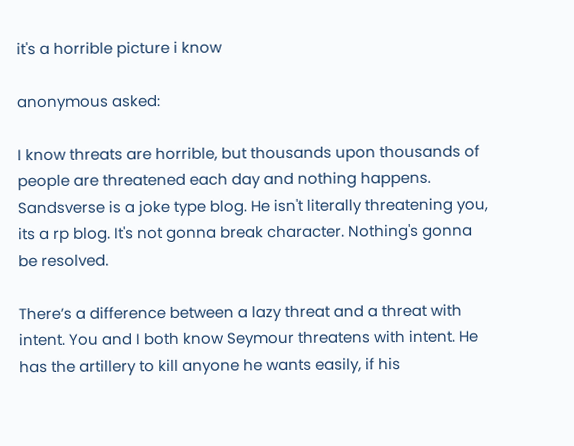it's a horrible picture i know

anonymous asked:

I know threats are horrible, but thousands upon thousands of people are threatened each day and nothing happens. Sandsverse is a joke type blog. He isn't literally threatening you, its a rp blog. It's not gonna break character. Nothing's gonna be resolved.

There’s a difference between a lazy threat and a threat with intent. You and I both know Seymour threatens with intent. He has the artillery to kill anyone he wants easily, if his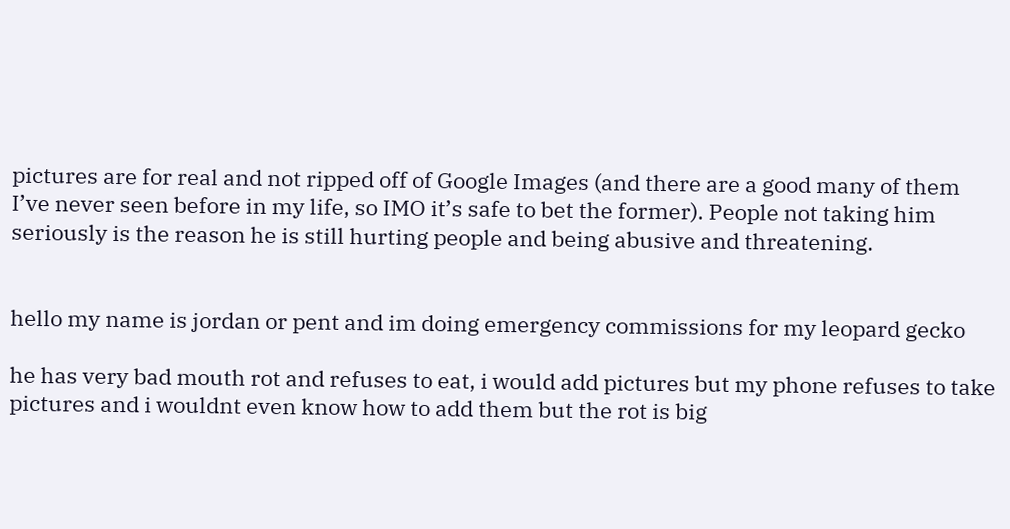pictures are for real and not ripped off of Google Images (and there are a good many of them I’ve never seen before in my life, so IMO it’s safe to bet the former). People not taking him seriously is the reason he is still hurting people and being abusive and threatening.


hello my name is jordan or pent and im doing emergency commissions for my leopard gecko

he has very bad mouth rot and refuses to eat, i would add pictures but my phone refuses to take pictures and i wouldnt even know how to add them but the rot is big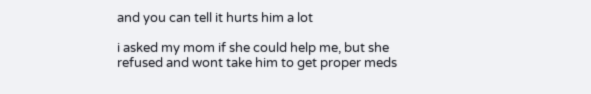and you can tell it hurts him a lot

i asked my mom if she could help me, but she refused and wont take him to get proper meds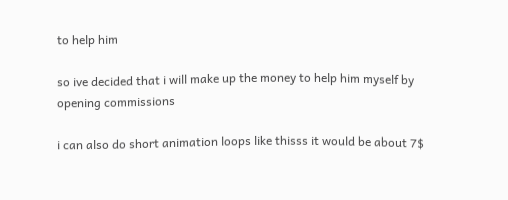to help him

so ive decided that i will make up the money to help him myself by opening commissions

i can also do short animation loops like thisss it would be about 7$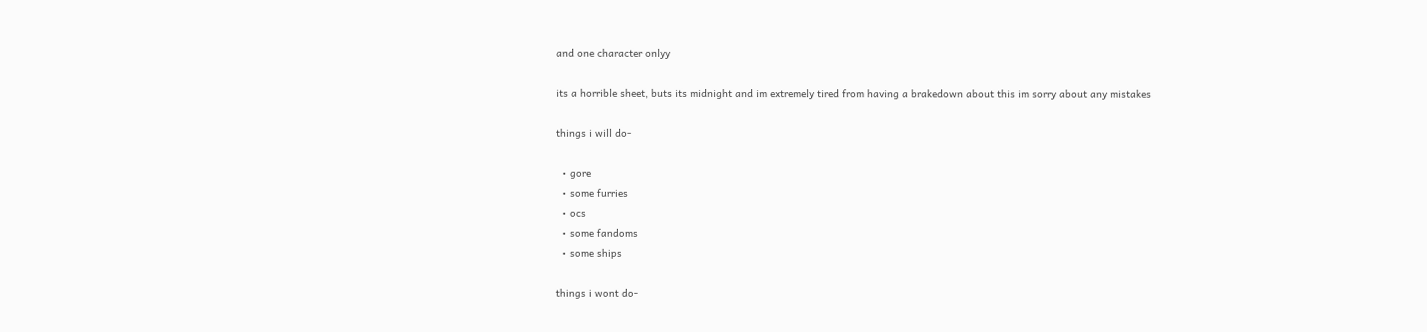and one character onlyy

its a horrible sheet, buts its midnight and im extremely tired from having a brakedown about this im sorry about any mistakes

things i will do-

  • gore
  • some furries
  • ocs
  • some fandoms
  • some ships

things i wont do-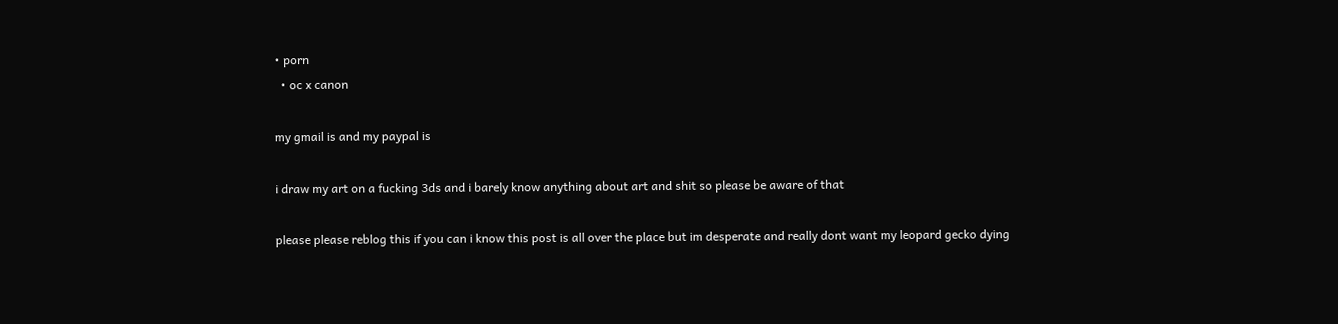• porn
  • oc x canon

my gmail is and my paypal is

i draw my art on a fucking 3ds and i barely know anything about art and shit so please be aware of that

please please reblog this if you can i know this post is all over the place but im desperate and really dont want my leopard gecko dying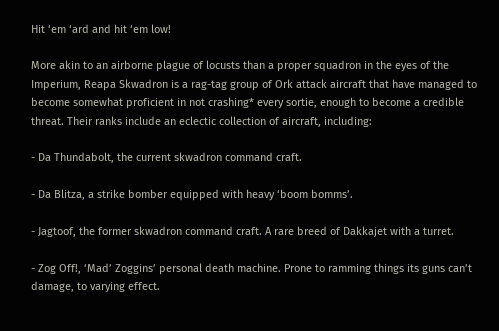Hit ‘em ‘ard and hit ‘em low!

More akin to an airborne plague of locusts than a proper squadron in the eyes of the Imperium, Reapa Skwadron is a rag-tag group of Ork attack aircraft that have managed to become somewhat proficient in not crashing* every sortie, enough to become a credible threat. Their ranks include an eclectic collection of aircraft, including:

- Da Thundabolt, the current skwadron command craft.

- Da Blitza, a strike bomber equipped with heavy ‘boom bomms’.

- Jagtoof, the former skwadron command craft. A rare breed of Dakkajet with a turret.

- Zog Off!, ‘Mad’ Zoggins’ personal death machine. Prone to ramming things its guns can’t damage, to varying effect.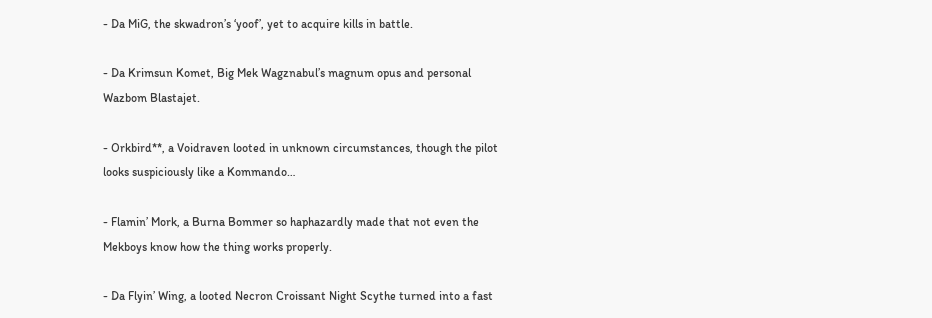- Da MiG, the skwadron’s ‘yoof’, yet to acquire kills in battle.

- Da Krimsun Komet, Big Mek Wagznabul’s magnum opus and personal Wazbom Blastajet.

- Orkbird**, a Voidraven looted in unknown circumstances, though the pilot looks suspiciously like a Kommando…

- Flamin’ Mork, a Burna Bommer so haphazardly made that not even the Mekboys know how the thing works properly.

- Da Flyin’ Wing, a looted Necron Croissant Night Scythe turned into a fast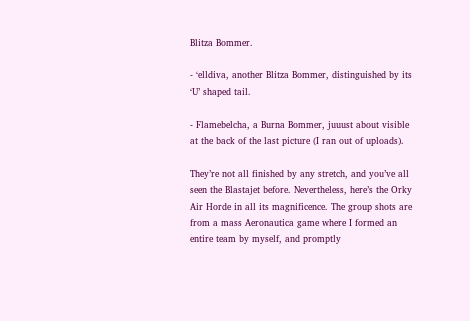Blitza Bommer.

- ‘elldiva, another Blitza Bommer, distinguished by its ‘U’ shaped tail.

- Flamebelcha, a Burna Bommer, juuust about visible at the back of the last picture (I ran out of uploads).

They’re not all finished by any stretch, and you’ve all seen the Blastajet before. Nevertheless, here’s the Orky Air Horde in all its magnificence. The group shots are from a mass Aeronautica game where I formed an entire team by myself, and promptly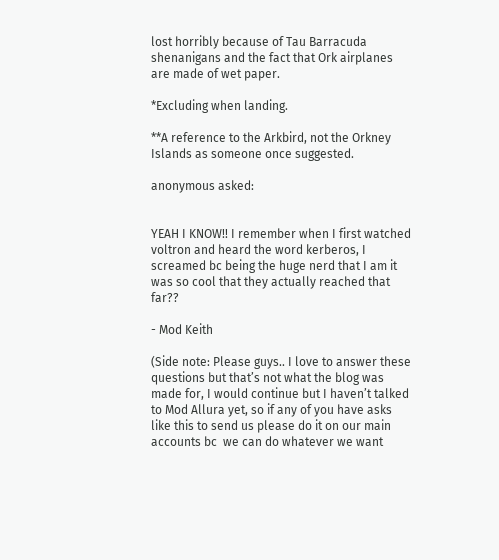lost horribly because of Tau Barracuda shenanigans and the fact that Ork airplanes are made of wet paper.

*Excluding when landing.

**A reference to the Arkbird, not the Orkney Islands as someone once suggested.

anonymous asked:


YEAH I KNOW!! I remember when I first watched voltron and heard the word kerberos, I screamed bc being the huge nerd that I am it was so cool that they actually reached that far??

- Mod Keith

(Side note: Please guys.. I love to answer these questions but that’s not what the blog was made for, I would continue but I haven’t talked to Mod Allura yet, so if any of you have asks like this to send us please do it on our main accounts bc  we can do whatever we want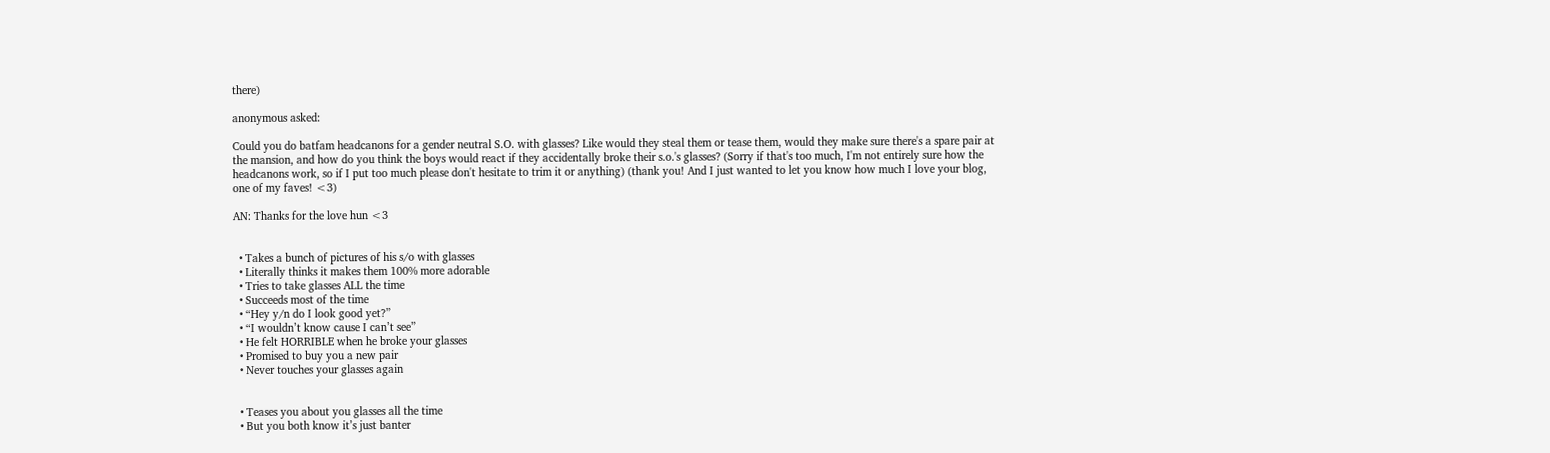there)

anonymous asked:

Could you do batfam headcanons for a gender neutral S.O. with glasses? Like would they steal them or tease them, would they make sure there's a spare pair at the mansion, and how do you think the boys would react if they accidentally broke their s.o.'s glasses? (Sorry if that's too much, I'm not entirely sure how the headcanons work, so if I put too much please don't hesitate to trim it or anything) (thank you! And I just wanted to let you know how much I love your blog, one of my faves! <3)

AN: Thanks for the love hun <3


  • Takes a bunch of pictures of his s/o with glasses
  • Literally thinks it makes them 100% more adorable
  • Tries to take glasses ALL the time
  • Succeeds most of the time
  • “Hey y/n do I look good yet?”
  • “I wouldn’t know cause I can’t see”
  • He felt HORRIBLE when he broke your glasses
  • Promised to buy you a new pair
  • Never touches your glasses again


  • Teases you about you glasses all the time
  • But you both know it’s just banter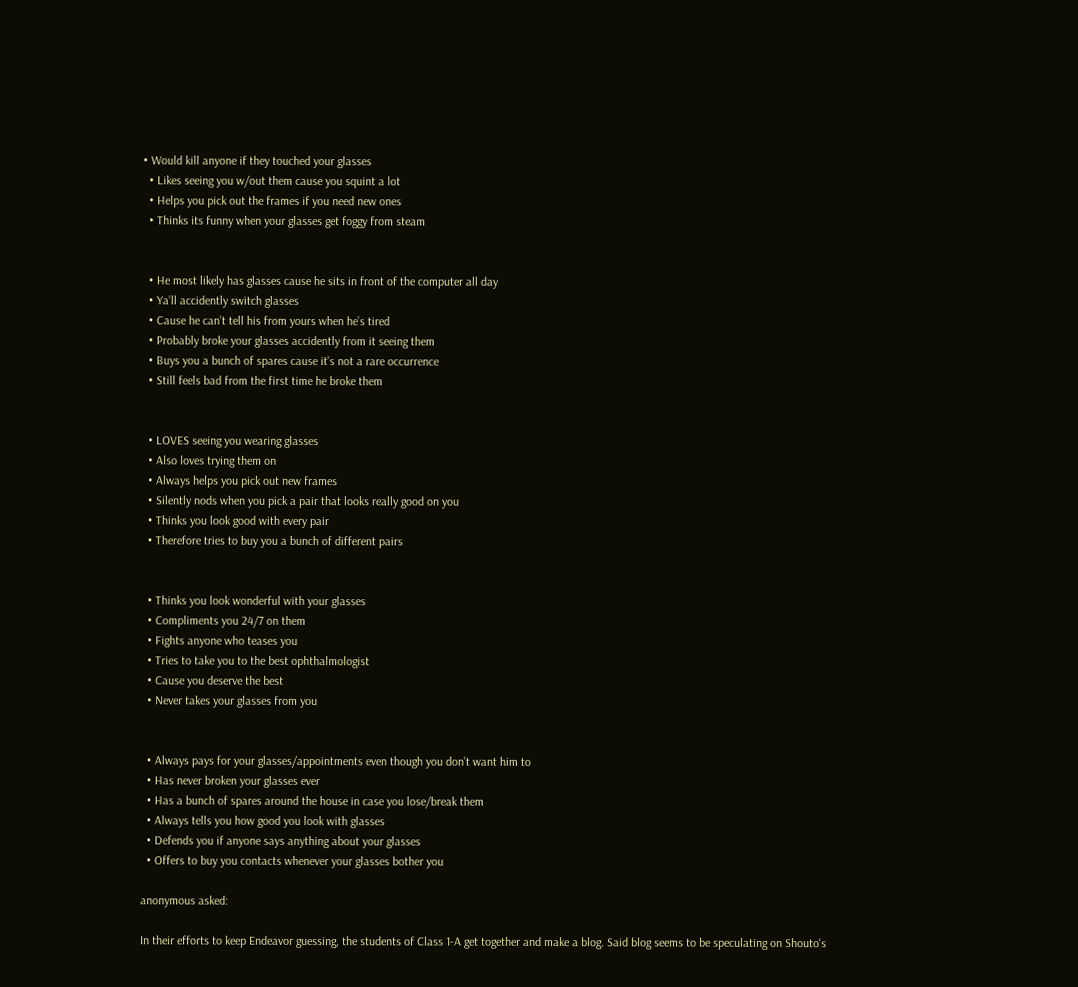• Would kill anyone if they touched your glasses
  • Likes seeing you w/out them cause you squint a lot
  • Helps you pick out the frames if you need new ones
  • Thinks its funny when your glasses get foggy from steam


  • He most likely has glasses cause he sits in front of the computer all day
  • Ya’ll accidently switch glasses
  • Cause he can’t tell his from yours when he’s tired
  • Probably broke your glasses accidently from it seeing them
  • Buys you a bunch of spares cause it’s not a rare occurrence
  • Still feels bad from the first time he broke them


  • LOVES seeing you wearing glasses
  • Also loves trying them on
  • Always helps you pick out new frames
  • Silently nods when you pick a pair that looks really good on you
  • Thinks you look good with every pair
  • Therefore tries to buy you a bunch of different pairs


  • Thinks you look wonderful with your glasses
  • Compliments you 24/7 on them
  • Fights anyone who teases you
  • Tries to take you to the best ophthalmologist
  • Cause you deserve the best
  • Never takes your glasses from you


  • Always pays for your glasses/appointments even though you don’t want him to
  • Has never broken your glasses ever
  • Has a bunch of spares around the house in case you lose/break them
  • Always tells you how good you look with glasses
  • Defends you if anyone says anything about your glasses
  • Offers to buy you contacts whenever your glasses bother you

anonymous asked:

In their efforts to keep Endeavor guessing, the students of Class 1-A get together and make a blog. Said blog seems to be speculating on Shouto's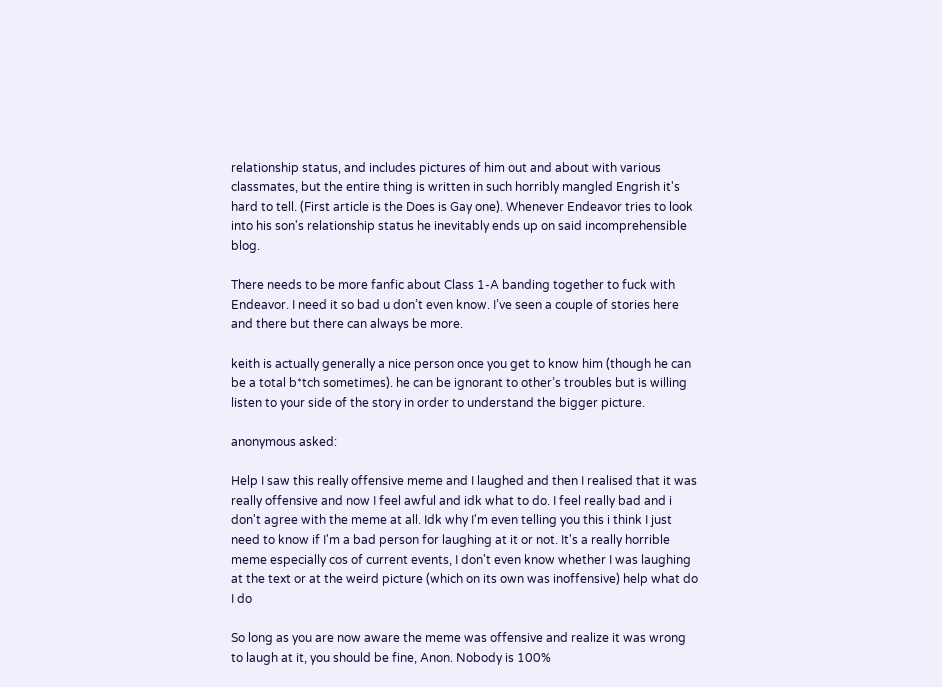relationship status, and includes pictures of him out and about with various classmates, but the entire thing is written in such horribly mangled Engrish it's hard to tell. (First article is the Does is Gay one). Whenever Endeavor tries to look into his son's relationship status he inevitably ends up on said incomprehensible blog.

There needs to be more fanfic about Class 1-A banding together to fuck with Endeavor. I need it so bad u don’t even know. I’ve seen a couple of stories here and there but there can always be more.

keith is actually generally a nice person once you get to know him (though he can be a total b*tch sometimes). he can be ignorant to other’s troubles but is willing listen to your side of the story in order to understand the bigger picture.

anonymous asked:

Help I saw this really offensive meme and I laughed and then I realised that it was really offensive and now I feel awful and idk what to do. I feel really bad and i don't agree with the meme at all. Idk why I'm even telling you this i think I just need to know if I'm a bad person for laughing at it or not. It's a really horrible meme especially cos of current events, I don't even know whether I was laughing at the text or at the weird picture (which on its own was inoffensive) help what do I do

So long as you are now aware the meme was offensive and realize it was wrong to laugh at it, you should be fine, Anon. Nobody is 100%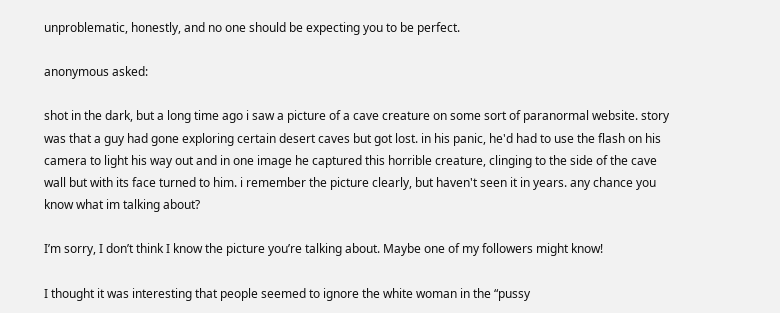unproblematic, honestly, and no one should be expecting you to be perfect.

anonymous asked:

shot in the dark, but a long time ago i saw a picture of a cave creature on some sort of paranormal website. story was that a guy had gone exploring certain desert caves but got lost. in his panic, he'd had to use the flash on his camera to light his way out and in one image he captured this horrible creature, clinging to the side of the cave wall but with its face turned to him. i remember the picture clearly, but haven't seen it in years. any chance you know what im talking about?

I’m sorry, I don’t think I know the picture you’re talking about. Maybe one of my followers might know!

I thought it was interesting that people seemed to ignore the white woman in the “pussy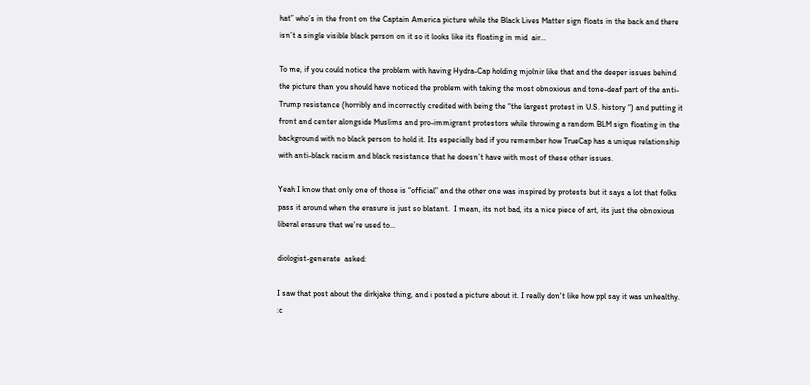hat” who’s in the front on the Captain America picture while the Black Lives Matter sign floats in the back and there isn’t a single visible black person on it so it looks like its floating in mid  air…

To me, if you could notice the problem with having Hydra-Cap holding mjolnir like that and the deeper issues behind the picture than you should have noticed the problem with taking the most obnoxious and tone-deaf part of the anti-Trump resistance (horribly and incorrectly credited with being the “the largest protest in U.S. history “) and putting it front and center alongside Muslims and pro-immigrant protestors while throwing a random BLM sign floating in the background with no black person to hold it. Its especially bad if you remember how TrueCap has a unique relationship with anti-black racism and black resistance that he doesn’t have with most of these other issues.

Yeah I know that only one of those is “official” and the other one was inspired by protests but it says a lot that folks pass it around when the erasure is just so blatant.  I mean, its not bad, its a nice piece of art, its just the obnoxious liberal erasure that we’re used to…

diologist-generate  asked:

I saw that post about the dirkjake thing, and i posted a picture about it. I really don't like how ppl say it was unhealthy. :c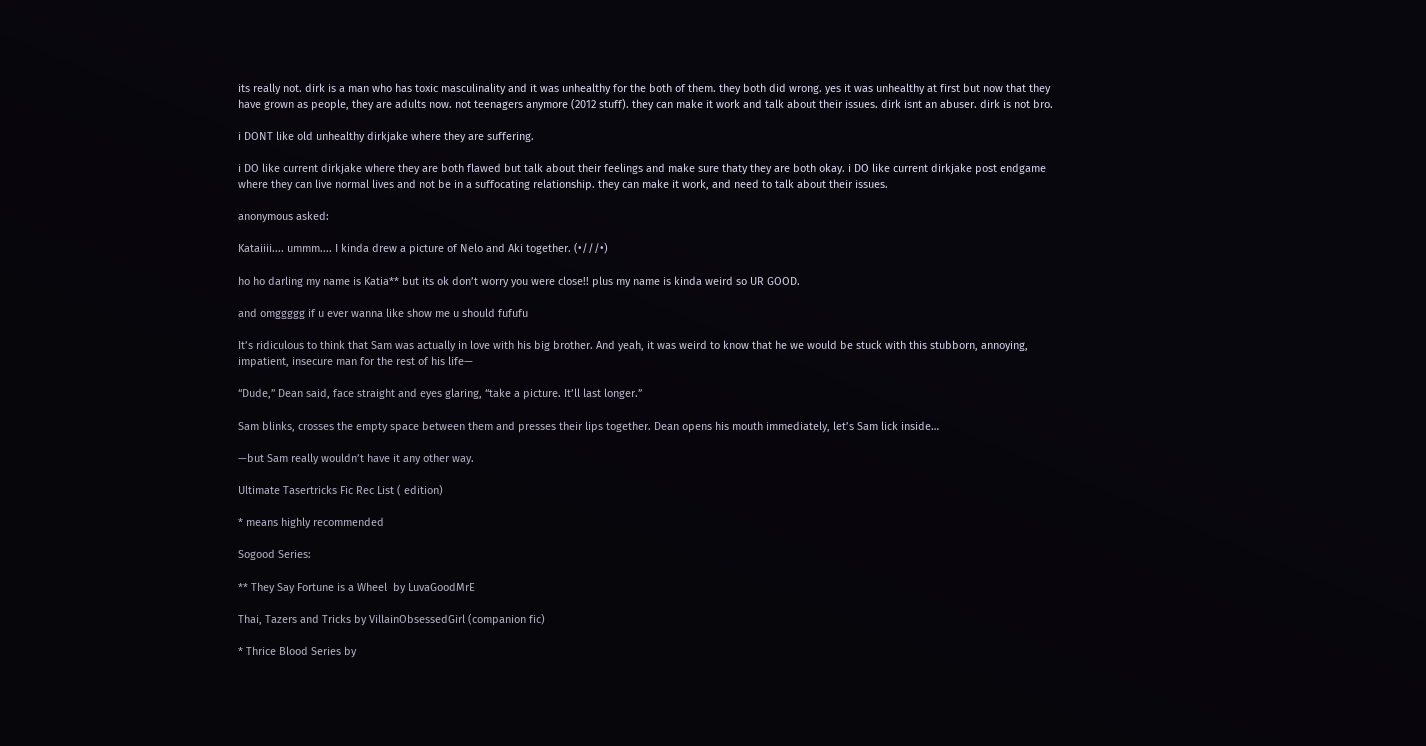its really not. dirk is a man who has toxic masculinality and it was unhealthy for the both of them. they both did wrong. yes it was unhealthy at first but now that they have grown as people, they are adults now. not teenagers anymore (2012 stuff). they can make it work and talk about their issues. dirk isnt an abuser. dirk is not bro.

i DONT like old unhealthy dirkjake where they are suffering.

i DO like current dirkjake where they are both flawed but talk about their feelings and make sure thaty they are both okay. i DO like current dirkjake post endgame where they can live normal lives and not be in a suffocating relationship. they can make it work, and need to talk about their issues.

anonymous asked:

Kataiiii.... ummm.... I kinda drew a picture of Nelo and Aki together. (•///•)

ho ho darling my name is Katia** but its ok don’t worry you were close!! plus my name is kinda weird so UR GOOD.

and omggggg if u ever wanna like show me u should fufufu

It’s ridiculous to think that Sam was actually in love with his big brother. And yeah, it was weird to know that he we would be stuck with this stubborn, annoying, impatient, insecure man for the rest of his life—

“Dude,” Dean said, face straight and eyes glaring, “take a picture. It’ll last longer.”

Sam blinks, crosses the empty space between them and presses their lips together. Dean opens his mouth immediately, let’s Sam lick inside…

—but Sam really wouldn’t have it any other way.

Ultimate Tasertricks Fic Rec List ( edition)

* means highly recommended

Sogood Series:

** They Say Fortune is a Wheel  by LuvaGoodMrE

Thai, Tazers and Tricks by VillainObsessedGirl (companion fic)

* Thrice Blood Series by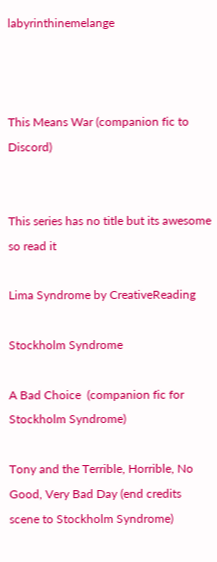labyrinthinemelange



This Means War (companion fic to Discord)


This series has no title but its awesome so read it

Lima Syndrome by CreativeReading

Stockholm Syndrome

A Bad Choice  (companion fic for Stockholm Syndrome)

Tony and the Terrible, Horrible, No Good, Very Bad Day (end credits scene to Stockholm Syndrome)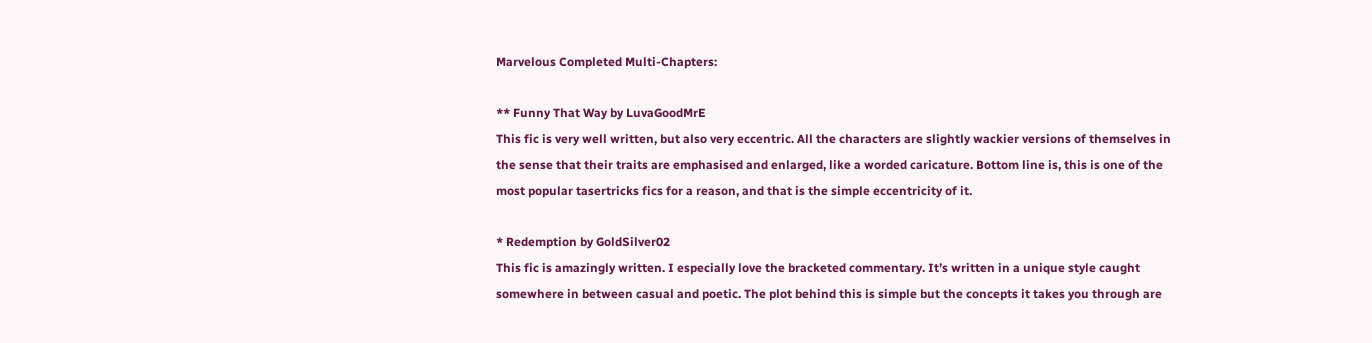Marvelous Completed Multi-Chapters:

** Funny That Way by LuvaGoodMrE
This fic is very well written, but also very eccentric. All the characters are slightly wackier versions of themselves in the sense that their traits are emphasised and enlarged, like a worded caricature. Bottom line is, this is one of the most popular tasertricks fics for a reason, and that is the simple eccentricity of it.

* Redemption by GoldSilver02
This fic is amazingly written. I especially love the bracketed commentary. It’s written in a unique style caught somewhere in between casual and poetic. The plot behind this is simple but the concepts it takes you through are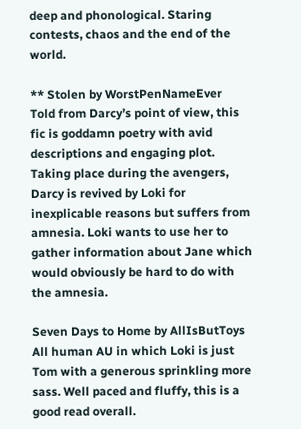deep and phonological. Staring contests, chaos and the end of the world.

** Stolen by WorstPenNameEver
Told from Darcy’s point of view, this fic is goddamn poetry with avid descriptions and engaging plot. Taking place during the avengers, Darcy is revived by Loki for inexplicable reasons but suffers from amnesia. Loki wants to use her to gather information about Jane which would obviously be hard to do with the amnesia.

Seven Days to Home by AllIsButToys
All human AU in which Loki is just Tom with a generous sprinkling more sass. Well paced and fluffy, this is a good read overall.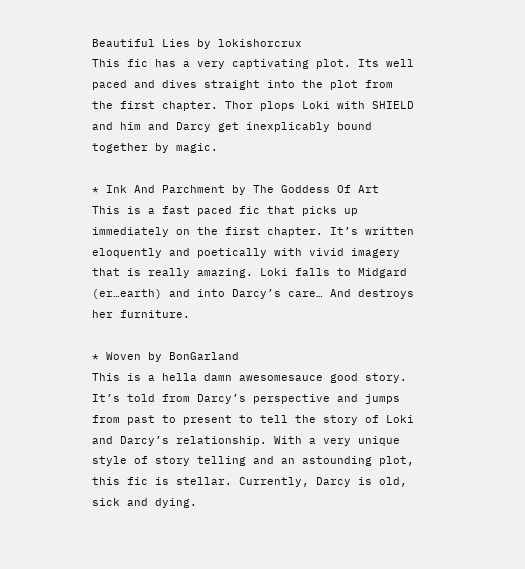Beautiful Lies by lokishorcrux
This fic has a very captivating plot. Its well paced and dives straight into the plot from the first chapter. Thor plops Loki with SHIELD and him and Darcy get inexplicably bound together by magic.

* Ink And Parchment by The Goddess Of Art
This is a fast paced fic that picks up immediately on the first chapter. It’s written eloquently and poetically with vivid imagery that is really amazing. Loki falls to Midgard (er…earth) and into Darcy’s care… And destroys her furniture.

* Woven by BonGarland
This is a hella damn awesomesauce good story. It’s told from Darcy’s perspective and jumps from past to present to tell the story of Loki and Darcy’s relationship. With a very unique style of story telling and an astounding plot, this fic is stellar. Currently, Darcy is old, sick and dying.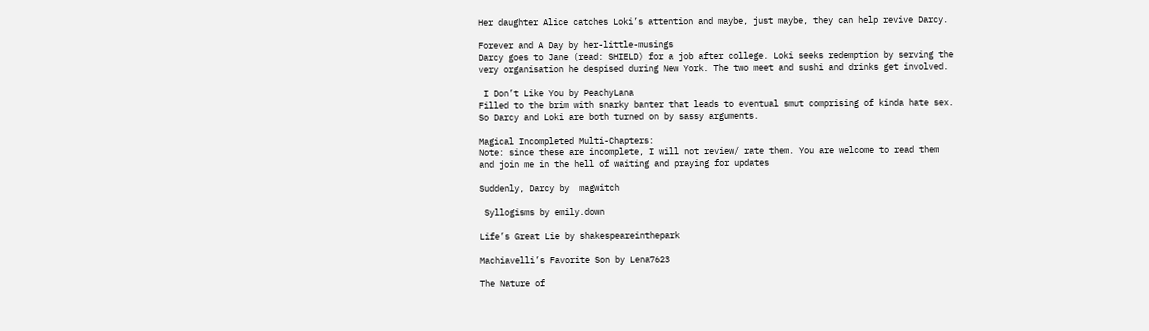Her daughter Alice catches Loki’s attention and maybe, just maybe, they can help revive Darcy.

Forever and A Day by her-little-musings
Darcy goes to Jane (read: SHIELD) for a job after college. Loki seeks redemption by serving the very organisation he despised during New York. The two meet and sushi and drinks get involved.

 I Don’t Like You by PeachyLana
Filled to the brim with snarky banter that leads to eventual smut comprising of kinda hate sex. So Darcy and Loki are both turned on by sassy arguments.

Magical Incompleted Multi-Chapters:
Note: since these are incomplete, I will not review/ rate them. You are welcome to read them and join me in the hell of waiting and praying for updates

Suddenly, Darcy by  magwitch

 Syllogisms by emily.down

Life’s Great Lie by shakespeareinthepark

Machiavelli’s Favorite Son by Lena7623

The Nature of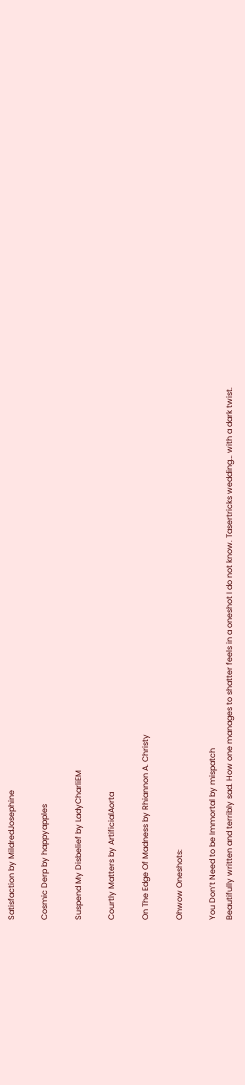Satisfaction by MildredJosephine

Cosmic Derp by happyapples

Suspend My Disbelief by LadyCharliEM

Courtly Matters by ArtificialAorta

On The Edge Of Madness by Rhiannon A. Christy

Ohwow Oneshots:

You Don’t Need to be Immortal by mispatch
Beautifully written and terribly sad. How one manages to shatter feels in a oneshot I do not know. Tasertricks wedding… with a dark twist.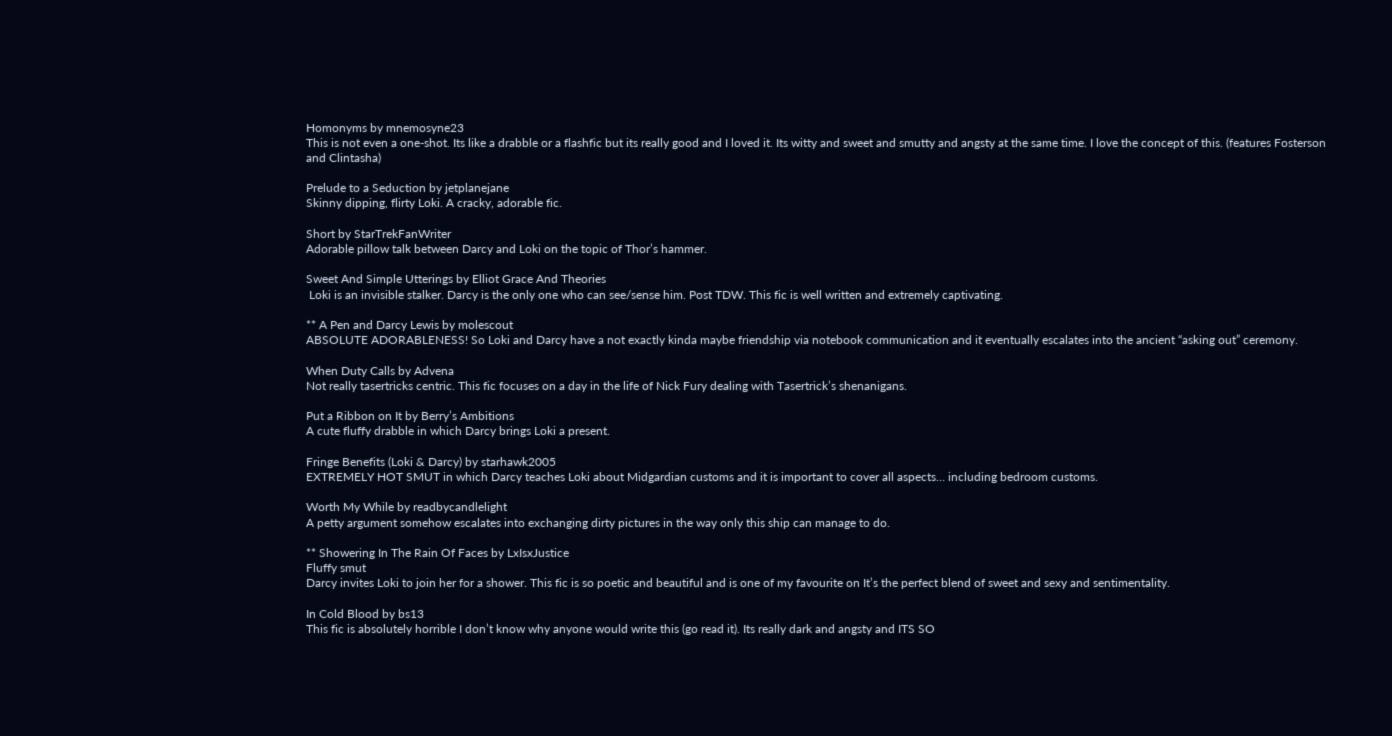Homonyms by mnemosyne23
This is not even a one-shot. Its like a drabble or a flashfic but its really good and I loved it. Its witty and sweet and smutty and angsty at the same time. I love the concept of this. (features Fosterson and Clintasha)

Prelude to a Seduction by jetplanejane
Skinny dipping, flirty Loki. A cracky, adorable fic.

Short by StarTrekFanWriter
Adorable pillow talk between Darcy and Loki on the topic of Thor’s hammer.

Sweet And Simple Utterings by Elliot Grace And Theories
 Loki is an invisible stalker. Darcy is the only one who can see/sense him. Post TDW. This fic is well written and extremely captivating.

** A Pen and Darcy Lewis by molescout
ABSOLUTE ADORABLENESS! So Loki and Darcy have a not exactly kinda maybe friendship via notebook communication and it eventually escalates into the ancient “asking out” ceremony.

When Duty Calls by Advena
Not really tasertricks centric. This fic focuses on a day in the life of Nick Fury dealing with Tasertrick’s shenanigans.

Put a Ribbon on It by Berry’s Ambitions
A cute fluffy drabble in which Darcy brings Loki a present.

Fringe Benefits (Loki & Darcy) by starhawk2005
EXTREMELY HOT SMUT in which Darcy teaches Loki about Midgardian customs and it is important to cover all aspects… including bedroom customs.

Worth My While by readbycandlelight
A petty argument somehow escalates into exchanging dirty pictures in the way only this ship can manage to do.

** Showering In The Rain Of Faces by LxIsxJustice
Fluffy smut
Darcy invites Loki to join her for a shower. This fic is so poetic and beautiful and is one of my favourite on It’s the perfect blend of sweet and sexy and sentimentality.

In Cold Blood by bs13
This fic is absolutely horrible I don’t know why anyone would write this (go read it). Its really dark and angsty and ITS SO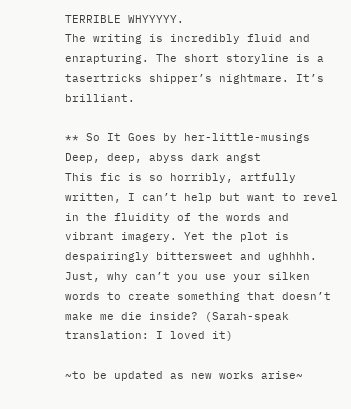TERRIBLE WHYYYYY.
The writing is incredibly fluid and enrapturing. The short storyline is a tasertricks shipper’s nightmare. It’s brilliant.

** So It Goes by her-little-musings
Deep, deep, abyss dark angst
This fic is so horribly, artfully written, I can’t help but want to revel in the fluidity of the words and vibrant imagery. Yet the plot is despairingly bittersweet and ughhhh. Just, why can’t you use your silken words to create something that doesn’t make me die inside? (Sarah-speak translation: I loved it)

~to be updated as new works arise~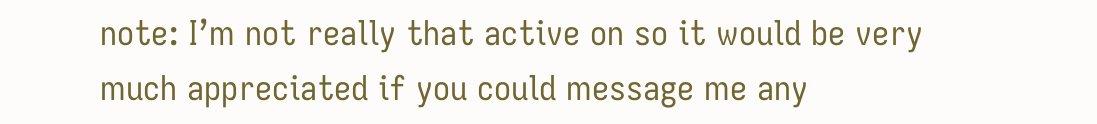note: I’m not really that active on so it would be very much appreciated if you could message me any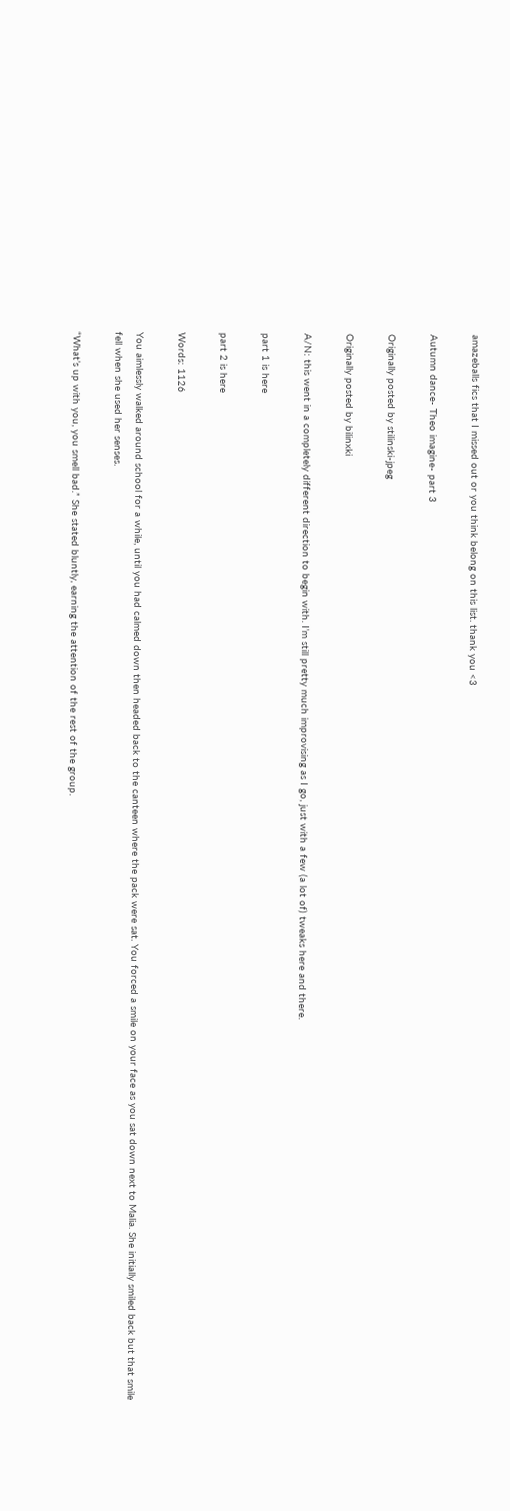amazeballs fics that I missed out or you think belong on this list. thank you <3

Autumn dance- Theo imagine- part 3

Originally posted by stilinski-jpeg

Originally posted by bilinxki

A/N: this went in a completely different direction to begin with. I’m still pretty much improvising as I go, just with a few (a lot of) tweaks here and there.

part 1 is here

part 2 is here

Words: 1126

You aimlessly walked around school for a while, until you had calmed down then headed back to the canteen where the pack were sat. You forced a smile on your face as you sat down next to Malia. She initially smiled back but that smile fell when she used her senses.

“What’s up with you, you smell bad.” She stated bluntly, earning the attention of the rest of the group.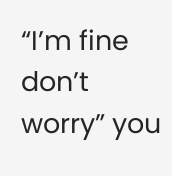“I’m fine don’t worry” you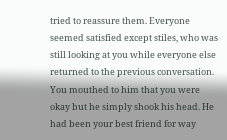tried to reassure them. Everyone seemed satisfied except stiles, who was still looking at you while everyone else returned to the previous conversation. You mouthed to him that you were okay but he simply shook his head. He had been your best friend for way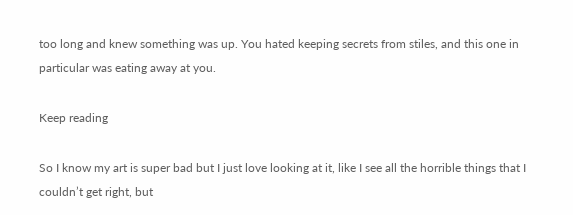too long and knew something was up. You hated keeping secrets from stiles, and this one in particular was eating away at you.

Keep reading

So I know my art is super bad but I just love looking at it, like I see all the horrible things that I couldn’t get right, but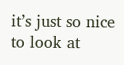it’s just so nice to look at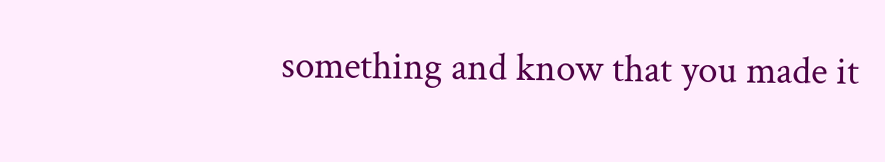something and know that you made it